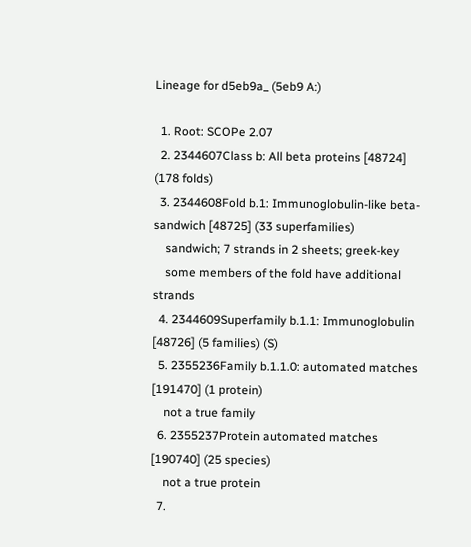Lineage for d5eb9a_ (5eb9 A:)

  1. Root: SCOPe 2.07
  2. 2344607Class b: All beta proteins [48724] (178 folds)
  3. 2344608Fold b.1: Immunoglobulin-like beta-sandwich [48725] (33 superfamilies)
    sandwich; 7 strands in 2 sheets; greek-key
    some members of the fold have additional strands
  4. 2344609Superfamily b.1.1: Immunoglobulin [48726] (5 families) (S)
  5. 2355236Family b.1.1.0: automated matches [191470] (1 protein)
    not a true family
  6. 2355237Protein automated matches [190740] (25 species)
    not a true protein
  7.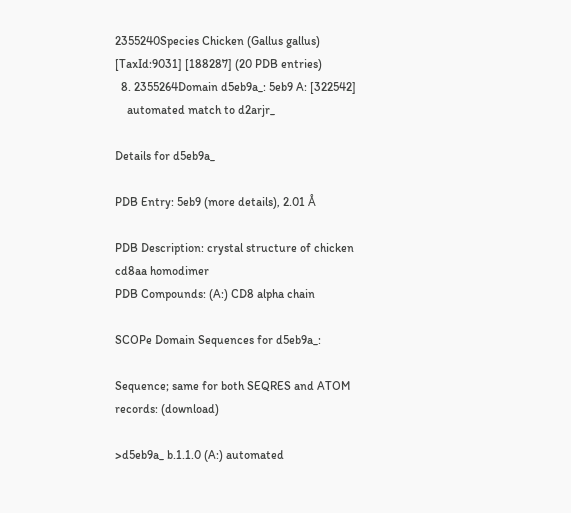2355240Species Chicken (Gallus gallus) [TaxId:9031] [188287] (20 PDB entries)
  8. 2355264Domain d5eb9a_: 5eb9 A: [322542]
    automated match to d2arjr_

Details for d5eb9a_

PDB Entry: 5eb9 (more details), 2.01 Å

PDB Description: crystal structure of chicken cd8aa homodimer
PDB Compounds: (A:) CD8 alpha chain

SCOPe Domain Sequences for d5eb9a_:

Sequence; same for both SEQRES and ATOM records: (download)

>d5eb9a_ b.1.1.0 (A:) automated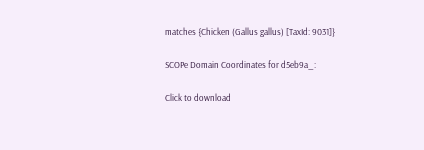matches {Chicken (Gallus gallus) [TaxId: 9031]}

SCOPe Domain Coordinates for d5eb9a_:

Click to download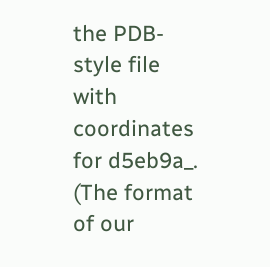the PDB-style file with coordinates for d5eb9a_.
(The format of our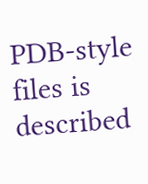PDB-style files is described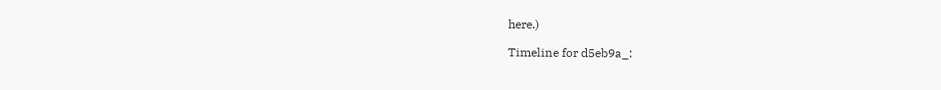here.)

Timeline for d5eb9a_: